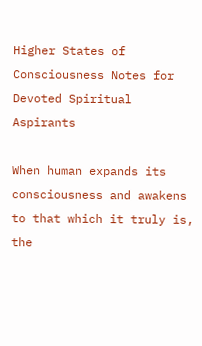Higher States of Consciousness Notes for Devoted Spiritual Aspirants

When human expands its consciousness and awakens to that which it truly is, the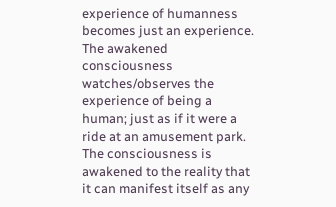experience of humanness becomes just an experience. The awakened consciousness watches/observes the experience of being a human; just as if it were a ride at an amusement park. The consciousness is awakened to the reality that it can manifest itself as any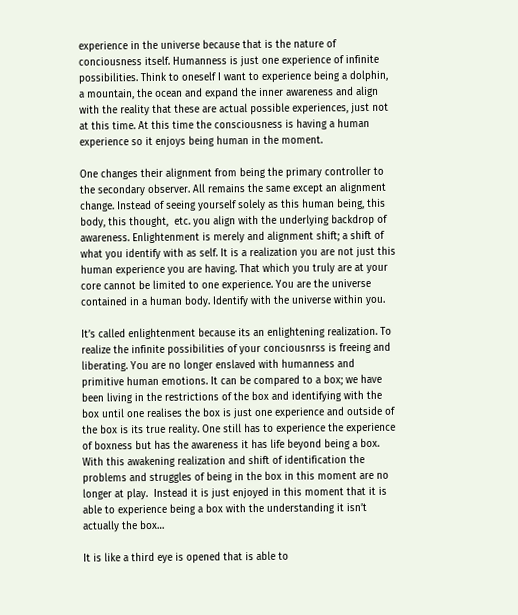experience in the universe because that is the nature of conciousness itself. Humanness is just one experience of infinite possibilities. Think to oneself I want to experience being a dolphin, a mountain, the ocean and expand the inner awareness and align with the reality that these are actual possible experiences, just not at this time. At this time the consciousness is having a human experience so it enjoys being human in the moment.

One changes their alignment from being the primary controller to the secondary observer. All remains the same except an alignment change. Instead of seeing yourself solely as this human being, this body, this thought,  etc. you align with the underlying backdrop of awareness. Enlightenment is merely and alignment shift; a shift of what you identify with as self. It is a realization you are not just this human experience you are having. That which you truly are at your core cannot be limited to one experience. You are the universe contained in a human body. Identify with the universe within you.

It’s called enlightenment because its an enlightening realization. To realize the infinite possibilities of your conciousnrss is freeing and liberating. You are no longer enslaved with humanness and primitive human emotions. It can be compared to a box; we have been living in the restrictions of the box and identifying with the box until one realises the box is just one experience and outside of the box is its true reality. One still has to experience the experience of boxness but has the awareness it has life beyond being a box. With this awakening realization and shift of identification the problems and struggles of being in the box in this moment are no longer at play.  Instead it is just enjoyed in this moment that it is able to experience being a box with the understanding it isn’t actually the box…

It is like a third eye is opened that is able to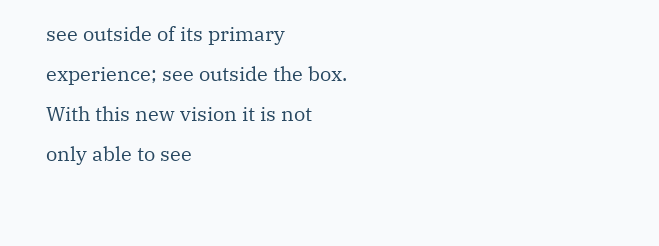see outside of its primary experience; see outside the box. With this new vision it is not only able to see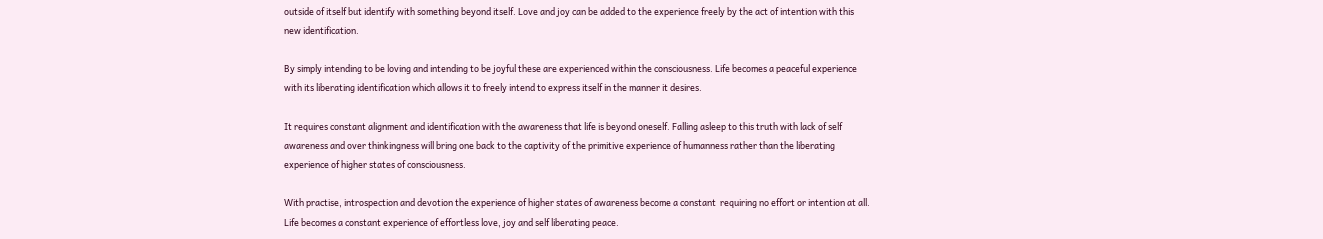outside of itself but identify with something beyond itself. Love and joy can be added to the experience freely by the act of intention with this new identification.

By simply intending to be loving and intending to be joyful these are experienced within the consciousness. Life becomes a peaceful experience with its liberating identification which allows it to freely intend to express itself in the manner it desires.

It requires constant alignment and identification with the awareness that life is beyond oneself. Falling asleep to this truth with lack of self awareness and over thinkingness will bring one back to the captivity of the primitive experience of humanness rather than the liberating experience of higher states of consciousness.

With practise, introspection and devotion the experience of higher states of awareness become a constant  requiring no effort or intention at all. Life becomes a constant experience of effortless love, joy and self liberating peace.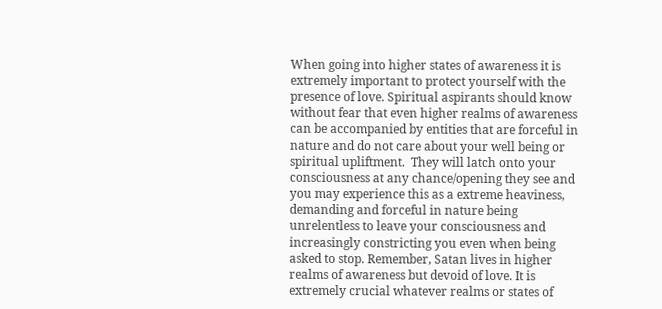When going into higher states of awareness it is extremely important to protect yourself with the presence of love. Spiritual aspirants should know without fear that even higher realms of awareness can be accompanied by entities that are forceful in nature and do not care about your well being or spiritual upliftment.  They will latch onto your consciousness at any chance/opening they see and you may experience this as a extreme heaviness, demanding and forceful in nature being unrelentless to leave your consciousness and increasingly constricting you even when being asked to stop. Remember, Satan lives in higher realms of awareness but devoid of love. It is extremely crucial whatever realms or states of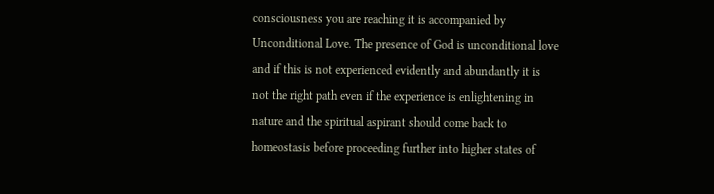consciousness you are reaching it is accompanied by Unconditional Love. The presence of God is unconditional love and if this is not experienced evidently and abundantly it is not the right path even if the experience is enlightening in nature and the spiritual aspirant should come back to homeostasis before proceeding further into higher states of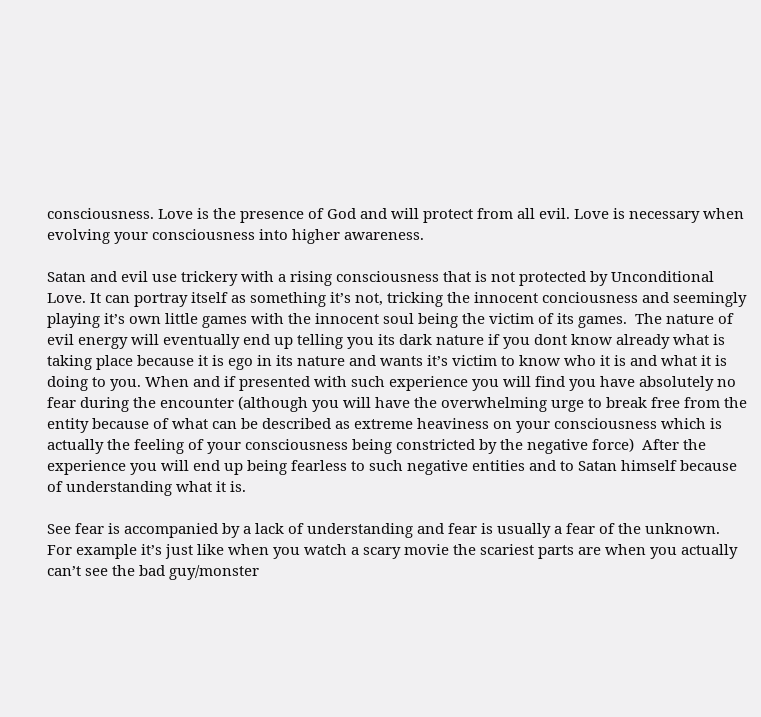consciousness. Love is the presence of God and will protect from all evil. Love is necessary when evolving your consciousness into higher awareness.

Satan and evil use trickery with a rising consciousness that is not protected by Unconditional Love. It can portray itself as something it’s not, tricking the innocent conciousness and seemingly playing it’s own little games with the innocent soul being the victim of its games.  The nature of evil energy will eventually end up telling you its dark nature if you dont know already what is taking place because it is ego in its nature and wants it’s victim to know who it is and what it is doing to you. When and if presented with such experience you will find you have absolutely no fear during the encounter (although you will have the overwhelming urge to break free from the entity because of what can be described as extreme heaviness on your consciousness which is actually the feeling of your consciousness being constricted by the negative force)  After the experience you will end up being fearless to such negative entities and to Satan himself because of understanding what it is.

See fear is accompanied by a lack of understanding and fear is usually a fear of the unknown.  For example it’s just like when you watch a scary movie the scariest parts are when you actually can’t see the bad guy/monster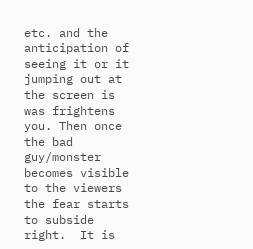etc. and the anticipation of seeing it or it jumping out at the screen is was frightens you. Then once the bad guy/monster becomes visible to the viewers  the fear starts to subside right.  It is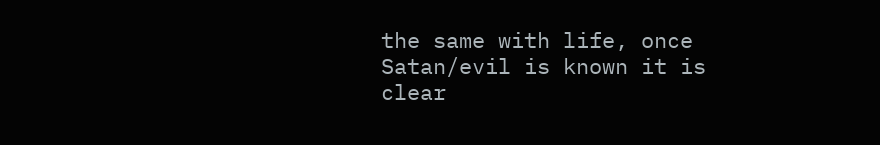the same with life, once Satan/evil is known it is clear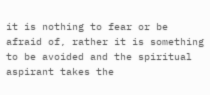it is nothing to fear or be afraid of, rather it is something to be avoided and the spiritual aspirant takes the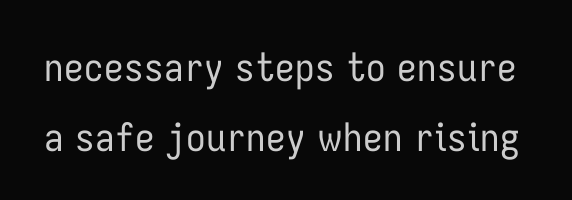necessary steps to ensure a safe journey when rising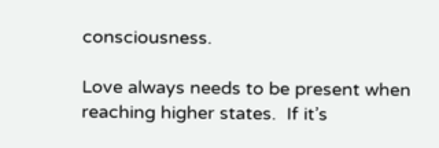consciousness.

Love always needs to be present when reaching higher states.  If it’s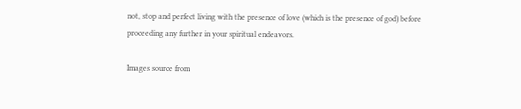not, stop and perfect living with the presence of love (which is the presence of god) before proceeding any further in your spiritual endeavors.

Images source from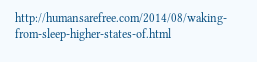http://humansarefree.com/2014/08/waking-from-sleep-higher-states-of.html